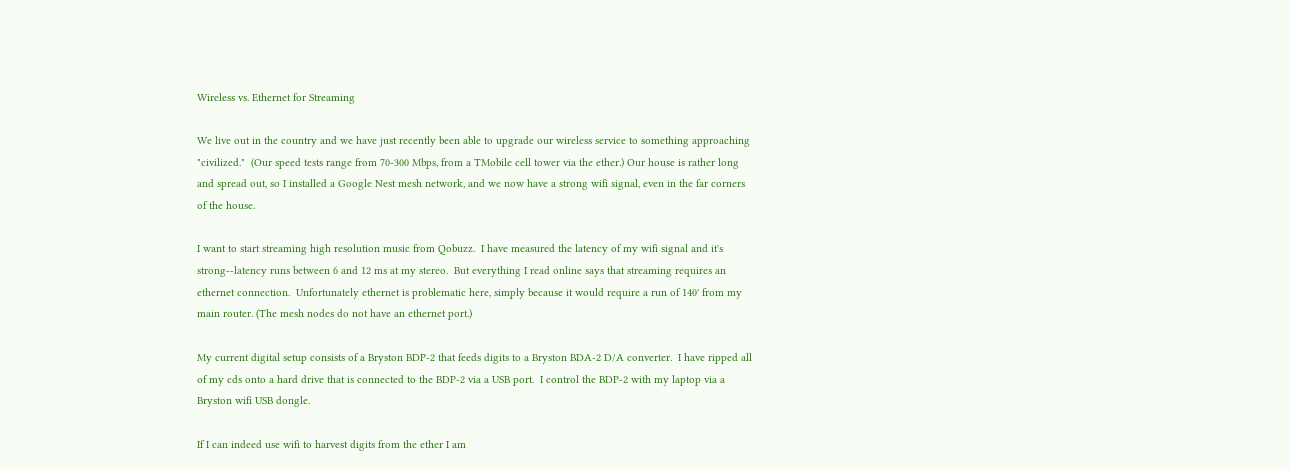Wireless vs. Ethernet for Streaming

We live out in the country and we have just recently been able to upgrade our wireless service to something approaching "civilized."  (Our speed tests range from 70-300 Mbps, from a TMobile cell tower via the ether.) Our house is rather long and spread out, so I installed a Google Nest mesh network, and we now have a strong wifi signal, even in the far corners of the house.

I want to start streaming high resolution music from Qobuzz.  I have measured the latency of my wifi signal and it's strong--latency runs between 6 and 12 ms at my stereo.  But everything I read online says that streaming requires an ethernet connection.  Unfortunately ethernet is problematic here, simply because it would require a run of 140' from my main router. (The mesh nodes do not have an ethernet port.)

My current digital setup consists of a Bryston BDP-2 that feeds digits to a Bryston BDA-2 D/A converter.  I have ripped all of my cds onto a hard drive that is connected to the BDP-2 via a USB port.  I control the BDP-2 with my laptop via a Bryston wifi USB dongle.

If I can indeed use wifi to harvest digits from the ether I am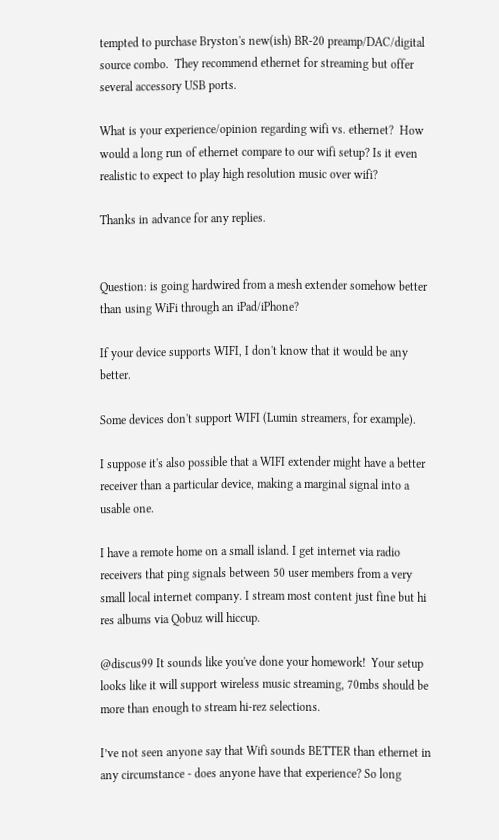tempted to purchase Bryston's new(ish) BR-20 preamp/DAC/digital source combo.  They recommend ethernet for streaming but offer several accessory USB ports.

What is your experience/opinion regarding wifi vs. ethernet?  How would a long run of ethernet compare to our wifi setup? Is it even realistic to expect to play high resolution music over wifi?

Thanks in advance for any replies.


Question: is going hardwired from a mesh extender somehow better than using WiFi through an iPad/iPhone?

If your device supports WIFI, I don't know that it would be any better.

Some devices don't support WIFI (Lumin streamers, for example).

I suppose it's also possible that a WIFI extender might have a better receiver than a particular device, making a marginal signal into a usable one.

I have a remote home on a small island. I get internet via radio receivers that ping signals between 50 user members from a very small local internet company. I stream most content just fine but hi res albums via Qobuz will hiccup.

@discus99 It sounds like you've done your homework!  Your setup looks like it will support wireless music streaming, 70mbs should be more than enough to stream hi-rez selections.

I’ve not seen anyone say that Wifi sounds BETTER than ethernet in any circumstance - does anyone have that experience? So long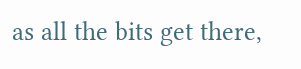as all the bits get there,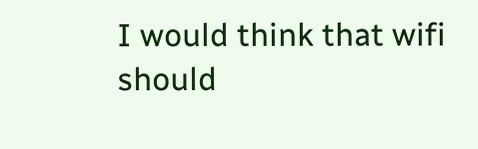I would think that wifi should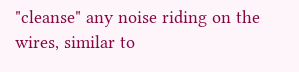"cleanse" any noise riding on the wires, similar to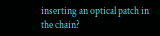inserting an optical patch in the chain?